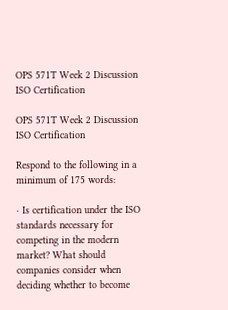OPS 571T Week 2 Discussion ISO Certification

OPS 571T Week 2 Discussion  ISO Certification

Respond to the following in a minimum of 175 words:

· Is certification under the ISO standards necessary for competing in the modern market? What should companies consider when deciding whether to become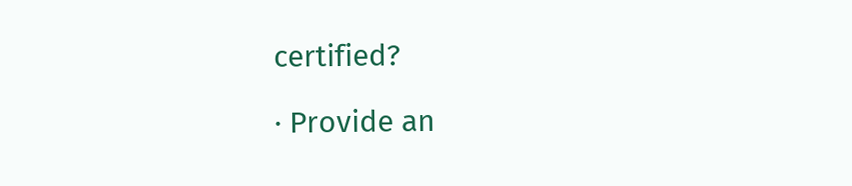certified?

· Provide an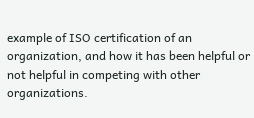example of ISO certification of an organization, and how it has been helpful or not helpful in competing with other organizations.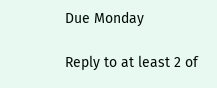Due Monday

Reply to at least 2 of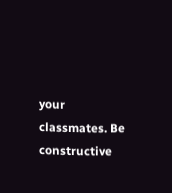your classmates. Be constructive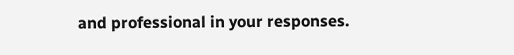and professional in your responses.